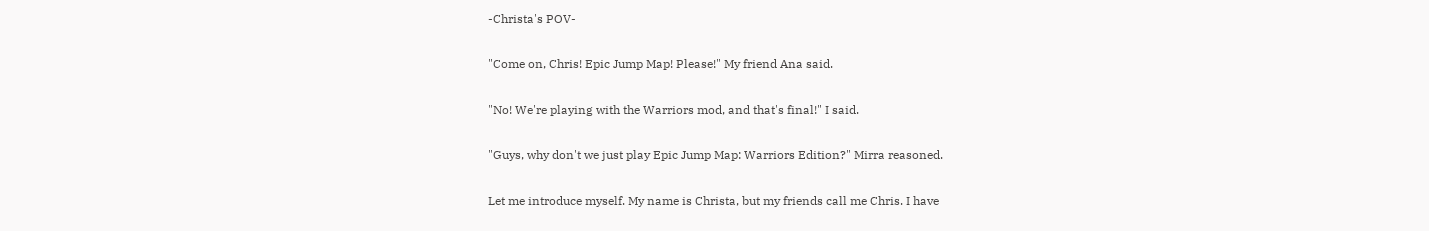-Christa's POV-

"Come on, Chris! Epic Jump Map! Please!" My friend Ana said.

"No! We're playing with the Warriors mod, and that's final!" I said.

"Guys, why don't we just play Epic Jump Map: Warriors Edition?" Mirra reasoned.

Let me introduce myself. My name is Christa, but my friends call me Chris. I have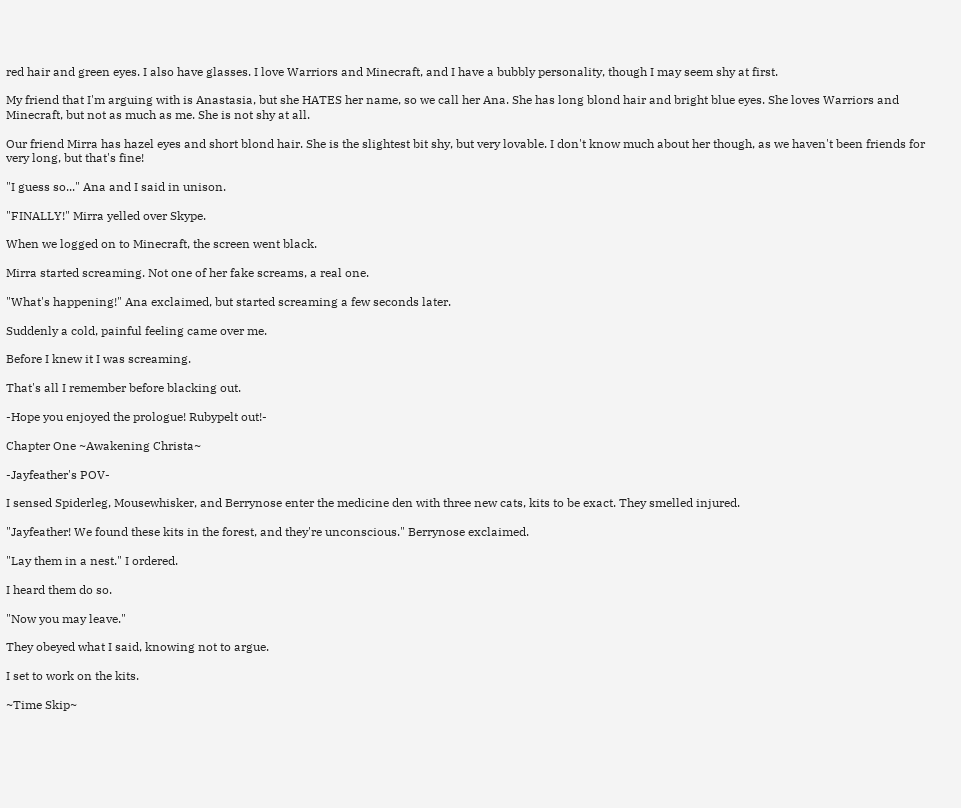red hair and green eyes. I also have glasses. I love Warriors and Minecraft, and I have a bubbly personality, though I may seem shy at first.

My friend that I'm arguing with is Anastasia, but she HATES her name, so we call her Ana. She has long blond hair and bright blue eyes. She loves Warriors and Minecraft, but not as much as me. She is not shy at all.

Our friend Mirra has hazel eyes and short blond hair. She is the slightest bit shy, but very lovable. I don't know much about her though, as we haven't been friends for very long, but that's fine!

"I guess so..." Ana and I said in unison.

"FINALLY!" Mirra yelled over Skype.

When we logged on to Minecraft, the screen went black.

Mirra started screaming. Not one of her fake screams, a real one.

"What's happening!" Ana exclaimed, but started screaming a few seconds later.

Suddenly a cold, painful feeling came over me.

Before I knew it I was screaming.

That's all I remember before blacking out.

-Hope you enjoyed the prologue! Rubypelt out!-

Chapter One ~Awakening Christa~

-Jayfeather's POV-

I sensed Spiderleg, Mousewhisker, and Berrynose enter the medicine den with three new cats, kits to be exact. They smelled injured.

"Jayfeather! We found these kits in the forest, and they're unconscious." Berrynose exclaimed.

"Lay them in a nest." I ordered.

I heard them do so.

"Now you may leave."

They obeyed what I said, knowing not to argue.

I set to work on the kits.

~Time Skip~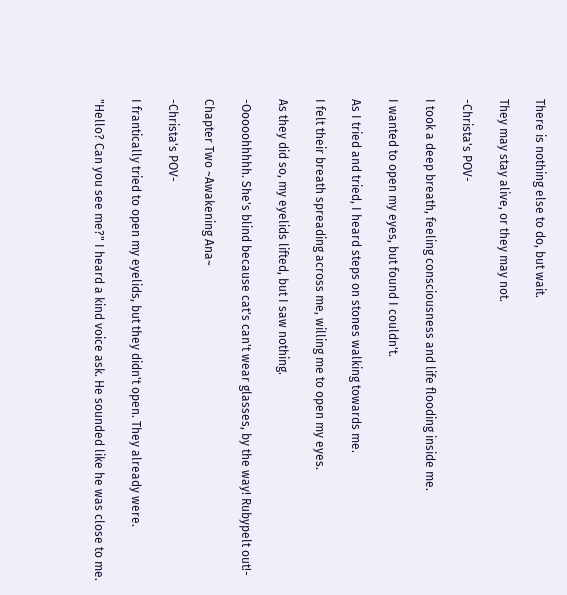There is nothing else to do, but wait.

They may stay alive, or they may not.

-Christa's POV-

I took a deep breath, feeling consciousness and life flooding inside me.

I wanted to open my eyes, but found I couldn't.

As I tried and tried, I heard steps on stones walking towards me.

I felt their breath spreading across me, willing me to open my eyes.

As they did so, my eyelids lifted, but I saw nothing.

-Ooooohhhhh. She's blind because cat's can't wear glasses, by the way! Rubypelt out!-

Chapter Two ~Awakening Ana~

-Christa's POV-

I frantically tried to open my eyelids, but they didn't open. They already were.

"Hello? Can you see me?" I heard a kind voice ask. He sounded like he was close to me.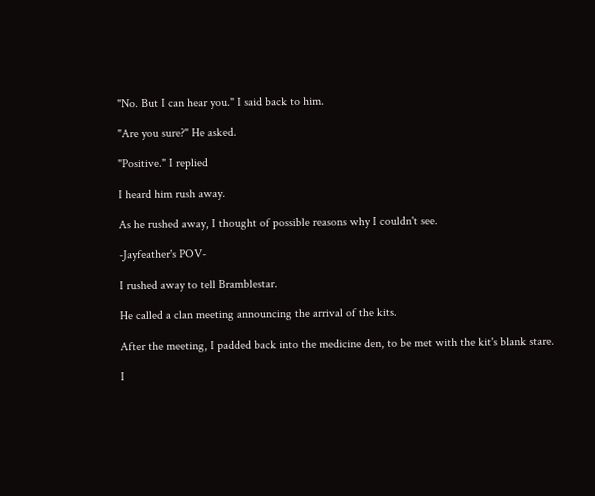"No. But I can hear you." I said back to him.

"Are you sure?" He asked.

"Positive." I replied

I heard him rush away.

As he rushed away, I thought of possible reasons why I couldn't see.

-Jayfeather's POV-

I rushed away to tell Bramblestar.

He called a clan meeting announcing the arrival of the kits.

After the meeting, I padded back into the medicine den, to be met with the kit's blank stare.

I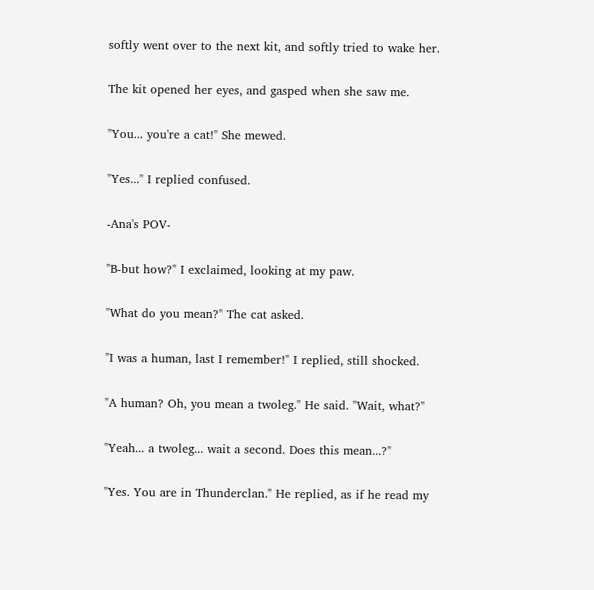softly went over to the next kit, and softly tried to wake her.

The kit opened her eyes, and gasped when she saw me.

"You... you're a cat!" She mewed.

"Yes..." I replied confused.

-Ana's POV-

"B-but how?" I exclaimed, looking at my paw.

"What do you mean?" The cat asked.

"I was a human, last I remember!" I replied, still shocked.

"A human? Oh, you mean a twoleg." He said. "Wait, what?"

"Yeah... a twoleg... wait a second. Does this mean...?"

"Yes. You are in Thunderclan." He replied, as if he read my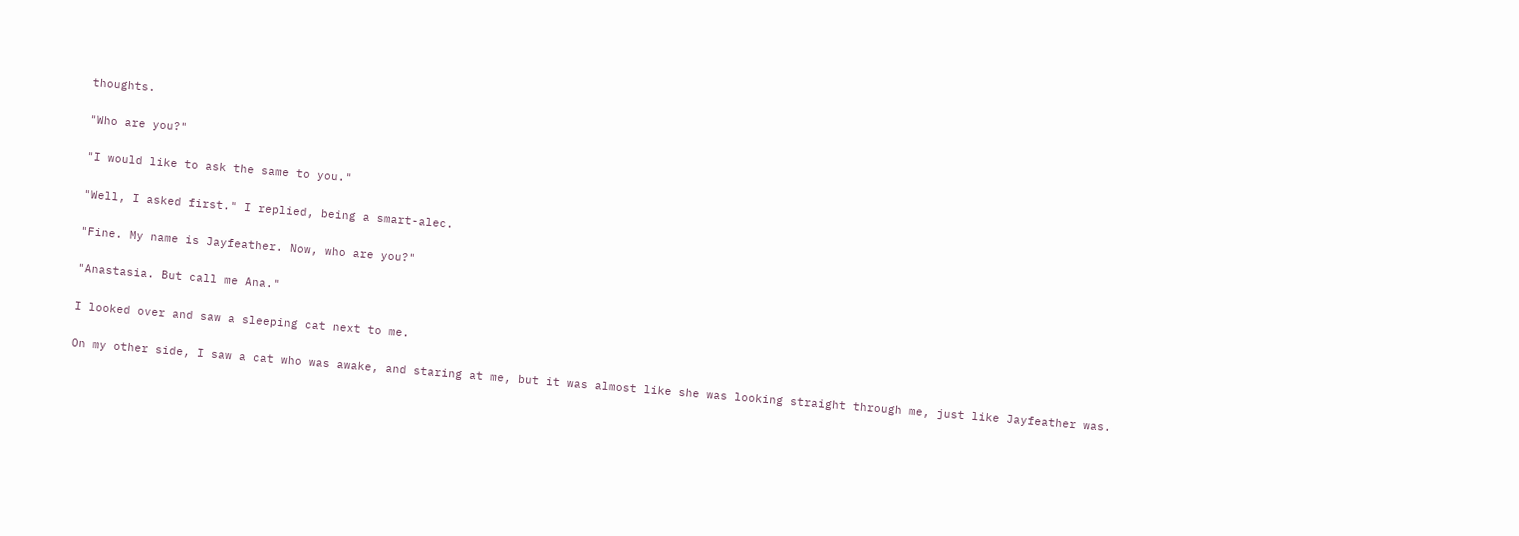thoughts.

"Who are you?"

"I would like to ask the same to you."

"Well, I asked first." I replied, being a smart-alec.

"Fine. My name is Jayfeather. Now, who are you?"

"Anastasia. But call me Ana."

I looked over and saw a sleeping cat next to me.

On my other side, I saw a cat who was awake, and staring at me, but it was almost like she was looking straight through me, just like Jayfeather was.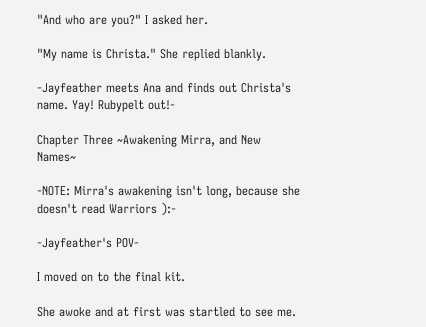"And who are you?" I asked her.

"My name is Christa." She replied blankly.

-Jayfeather meets Ana and finds out Christa's name. Yay! Rubypelt out!-

Chapter Three ~Awakening Mirra, and New Names~

-NOTE: Mirra's awakening isn't long, because she doesn't read Warriors ):-

-Jayfeather's POV-

I moved on to the final kit.

She awoke and at first was startled to see me.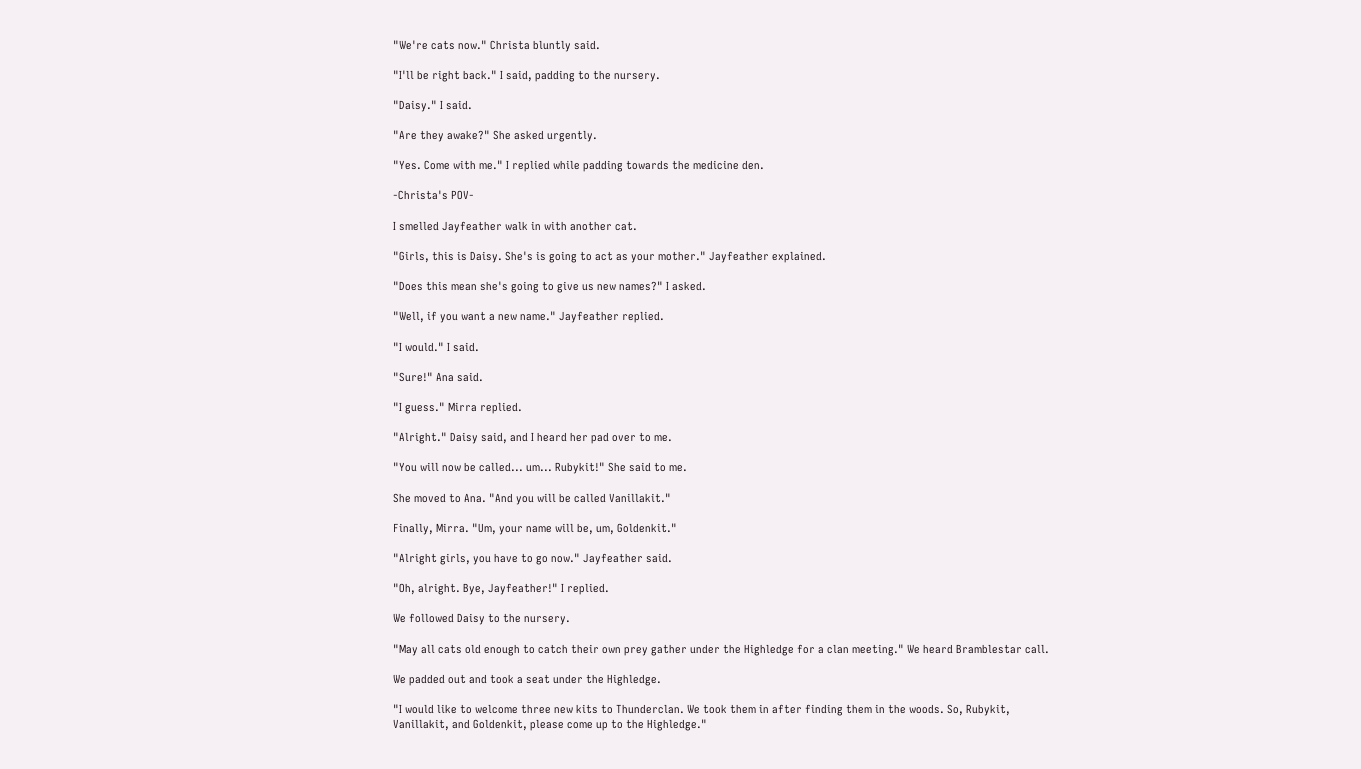"We're cats now." Christa bluntly said.

"I'll be right back." I said, padding to the nursery.

"Daisy." I said.

"Are they awake?" She asked urgently.

"Yes. Come with me." I replied while padding towards the medicine den.

-Christa's POV-

I smelled Jayfeather walk in with another cat.

"Girls, this is Daisy. She's is going to act as your mother." Jayfeather explained.

"Does this mean she's going to give us new names?" I asked.

"Well, if you want a new name." Jayfeather replied.

"I would." I said.

"Sure!" Ana said.

"I guess." Mirra replied.

"Alright." Daisy said, and I heard her pad over to me.

"You will now be called... um... Rubykit!" She said to me.

She moved to Ana. "And you will be called Vanillakit."

Finally, Mirra. "Um, your name will be, um, Goldenkit."

"Alright girls, you have to go now." Jayfeather said.

"Oh, alright. Bye, Jayfeather!" I replied.

We followed Daisy to the nursery.

"May all cats old enough to catch their own prey gather under the Highledge for a clan meeting." We heard Bramblestar call.

We padded out and took a seat under the Highledge.

"I would like to welcome three new kits to Thunderclan. We took them in after finding them in the woods. So, Rubykit, Vanillakit, and Goldenkit, please come up to the Highledge."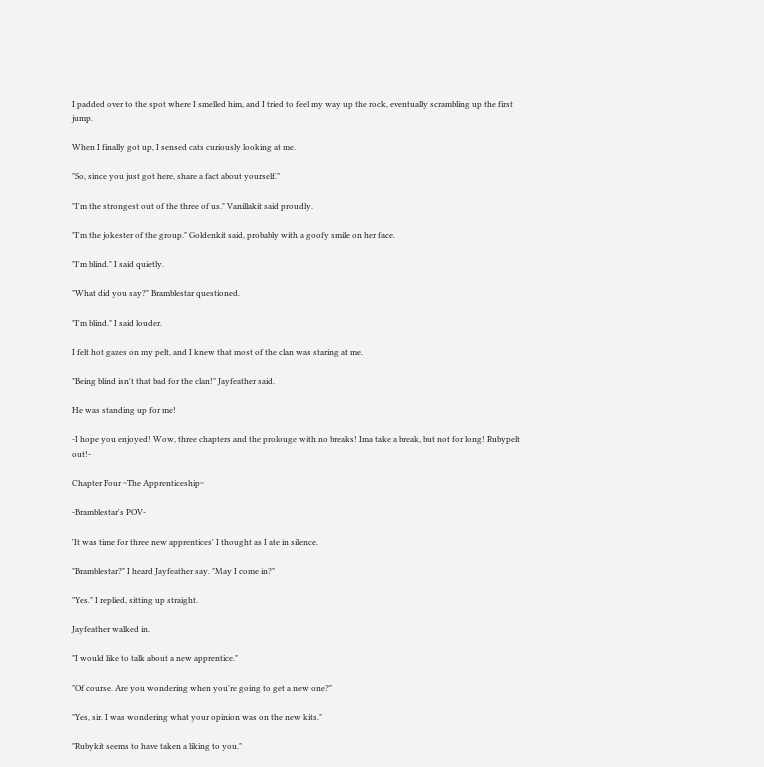I padded over to the spot where I smelled him, and I tried to feel my way up the rock, eventually scrambling up the first jump.

When I finally got up, I sensed cats curiously looking at me.

"So, since you just got here, share a fact about yourself."

"I'm the strongest out of the three of us." Vanillakit said proudly.

"I'm the jokester of the group." Goldenkit said, probably with a goofy smile on her face.

"I'm blind." I said quietly.

"What did you say?" Bramblestar questioned.

"I'm blind." I said louder.

I felt hot gazes on my pelt, and I knew that most of the clan was staring at me.

"Being blind isn't that bad for the clan!" Jayfeather said.

He was standing up for me!

-I hope you enjoyed! Wow, three chapters and the prolouge with no breaks! Ima take a break, but not for long! Rubypelt out!-

Chapter Four ~The Apprenticeship~

-Bramblestar's POV-

'It was time for three new apprentices' I thought as I ate in silence.

"Bramblestar?" I heard Jayfeather say. "May I come in?"

"Yes." I replied, sitting up straight.

Jayfeather walked in.

"I would like to talk about a new apprentice."

"Of course. Are you wondering when you're going to get a new one?"

"Yes, sir. I was wondering what your opinion was on the new kits."

"Rubykit seems to have taken a liking to you."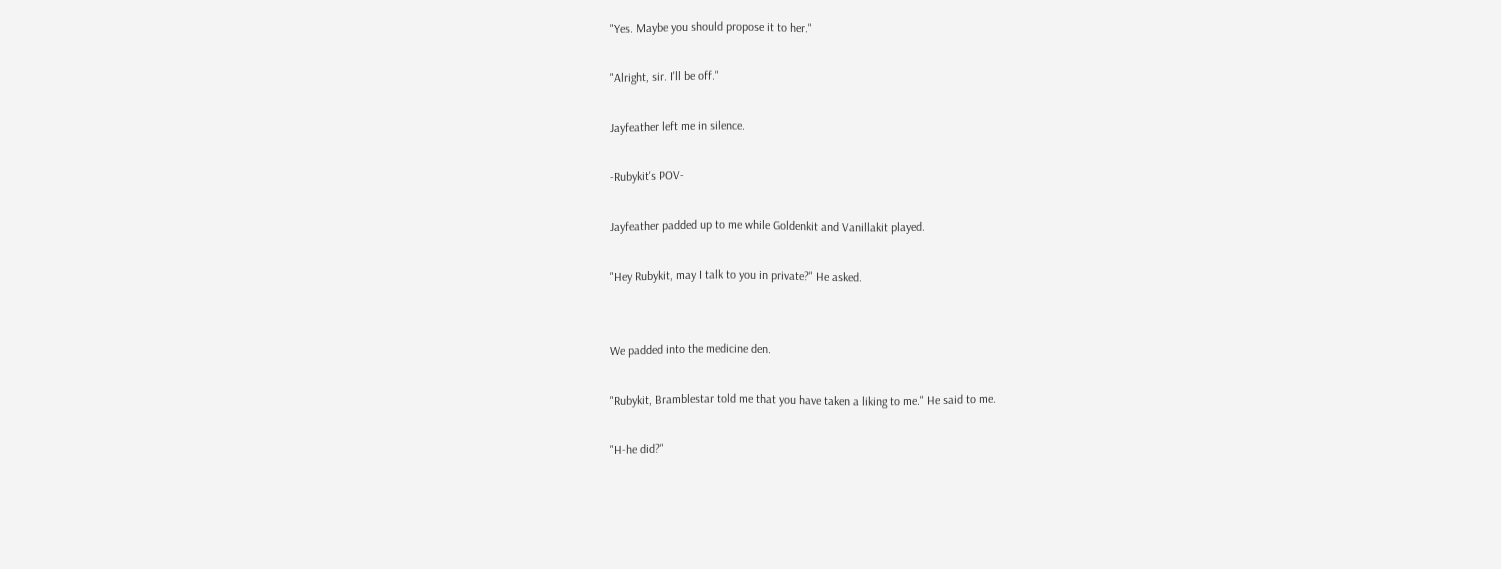"Yes. Maybe you should propose it to her."

"Alright, sir. I'll be off."

Jayfeather left me in silence.

-Rubykit's POV-

Jayfeather padded up to me while Goldenkit and Vanillakit played.

"Hey Rubykit, may I talk to you in private?" He asked.


We padded into the medicine den.

"Rubykit, Bramblestar told me that you have taken a liking to me." He said to me.

"H-he did?"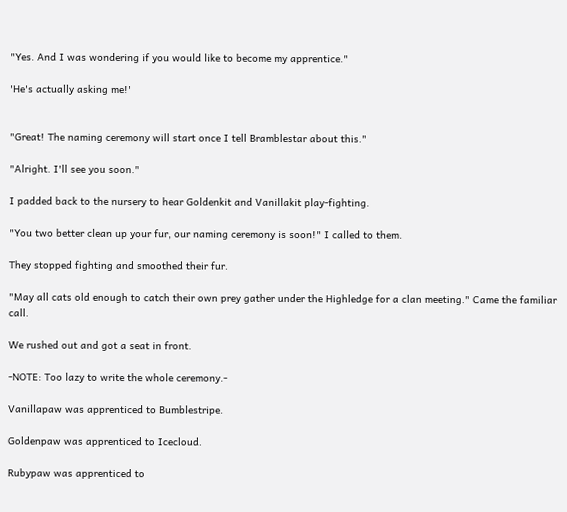"Yes. And I was wondering if you would like to become my apprentice."

'He's actually asking me!'


"Great! The naming ceremony will start once I tell Bramblestar about this."

"Alright. I'll see you soon."

I padded back to the nursery to hear Goldenkit and Vanillakit play-fighting.

"You two better clean up your fur, our naming ceremony is soon!" I called to them.

They stopped fighting and smoothed their fur.

"May all cats old enough to catch their own prey gather under the Highledge for a clan meeting." Came the familiar call.

We rushed out and got a seat in front.

-NOTE: Too lazy to write the whole ceremony.-

Vanillapaw was apprenticed to Bumblestripe.

Goldenpaw was apprenticed to Icecloud.

Rubypaw was apprenticed to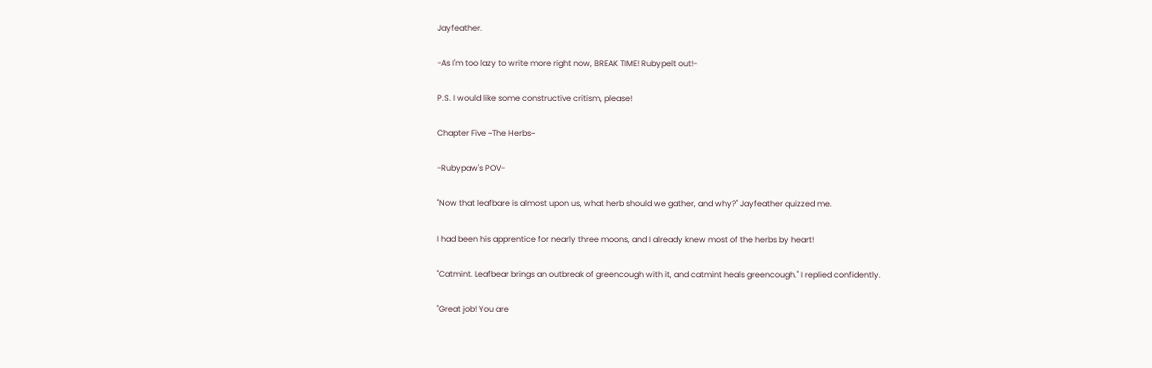Jayfeather.

-As I'm too lazy to write more right now, BREAK TIME! Rubypelt out!-

P.S. I would like some constructive critism, please!

Chapter Five ~The Herbs~

-Rubypaw's POV-

"Now that leafbare is almost upon us, what herb should we gather, and why?" Jayfeather quizzed me.

I had been his apprentice for nearly three moons, and I already knew most of the herbs by heart!

"Catmint. Leafbear brings an outbreak of greencough with it, and catmint heals greencough." I replied confidently.

"Great job! You are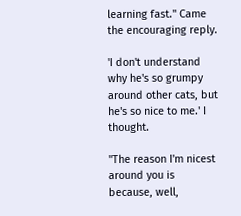learning fast." Came the encouraging reply.

'I don't understand why he's so grumpy around other cats, but he's so nice to me.' I thought.

"The reason I'm nicest around you is because, well,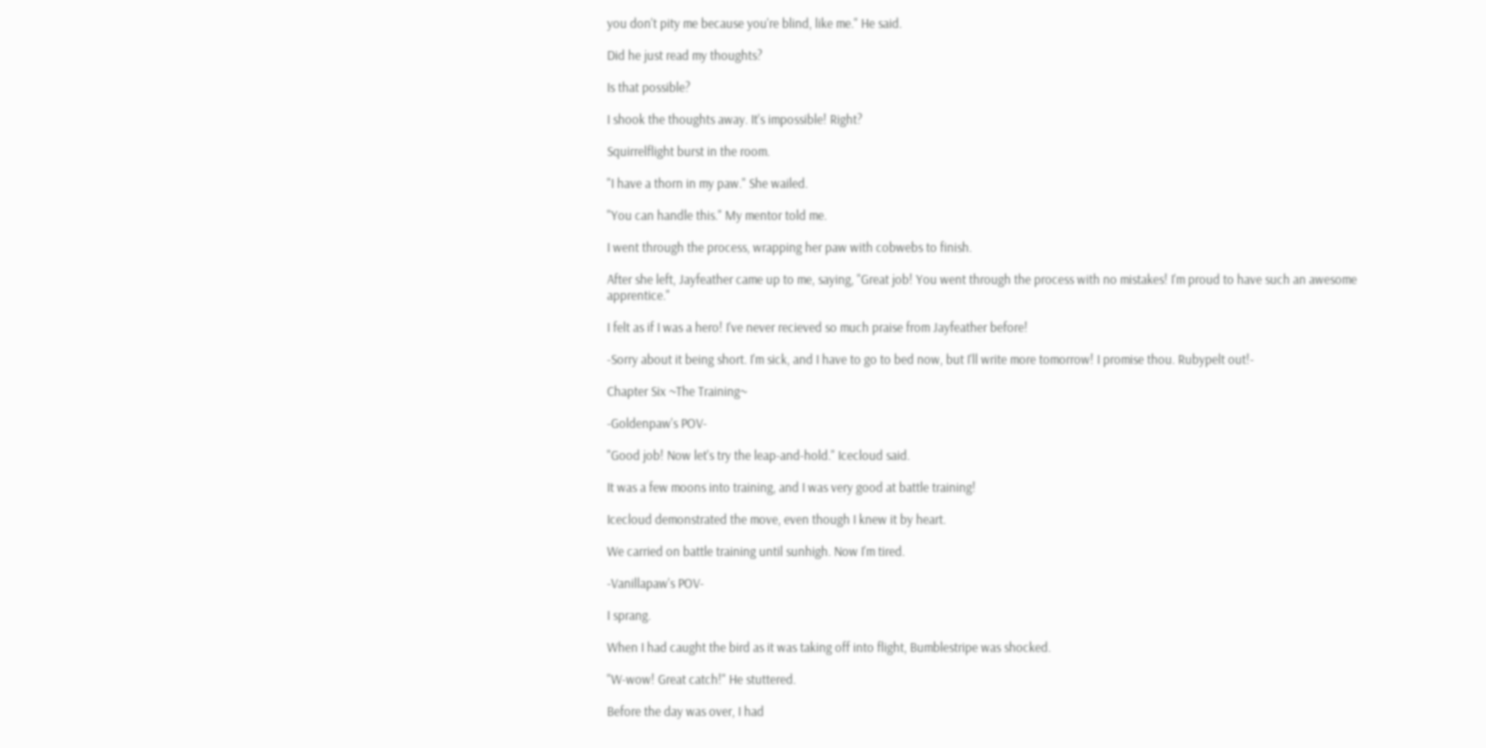you don't pity me because you're blind, like me." He said.

Did he just read my thoughts?

Is that possible?

I shook the thoughts away. It's impossible! Right?

Squirrelflight burst in the room.

"I have a thorn in my paw." She wailed.

"You can handle this." My mentor told me.

I went through the process, wrapping her paw with cobwebs to finish.

After she left, Jayfeather came up to me, saying, "Great job! You went through the process with no mistakes! I'm proud to have such an awesome apprentice."

I felt as if I was a hero! I've never recieved so much praise from Jayfeather before!

-Sorry about it being short. I'm sick, and I have to go to bed now, but I'll write more tomorrow! I promise thou. Rubypelt out!-

Chapter Six ~The Training~

-Goldenpaw's POV-

"Good job! Now let's try the leap-and-hold." Icecloud said.

It was a few moons into training, and I was very good at battle training!

Icecloud demonstrated the move, even though I knew it by heart.

We carried on battle training until sunhigh. Now I'm tired.

-Vanillapaw's POV-

I sprang.

When I had caught the bird as it was taking off into flight, Bumblestripe was shocked.

"W-wow! Great catch!" He stuttered.

Before the day was over, I had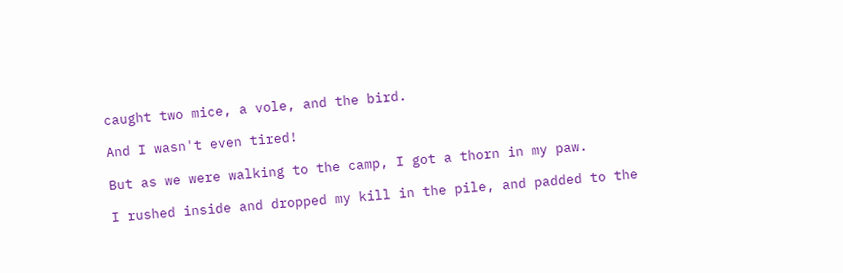caught two mice, a vole, and the bird.

And I wasn't even tired!

But as we were walking to the camp, I got a thorn in my paw.

I rushed inside and dropped my kill in the pile, and padded to the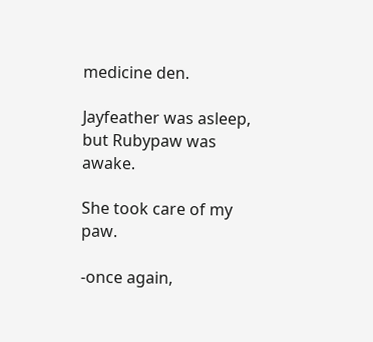medicine den.

Jayfeather was asleep, but Rubypaw was awake.

She took care of my paw.

-once again,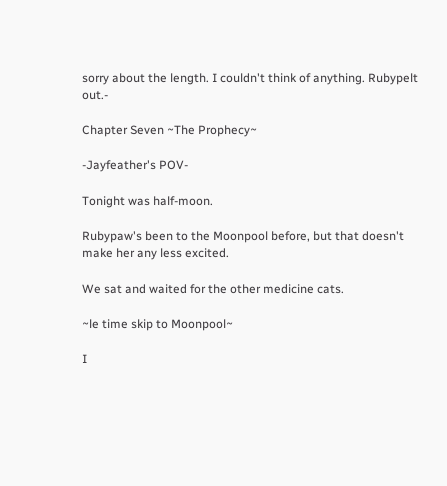sorry about the length. I couldn't think of anything. Rubypelt out.-

Chapter Seven ~The Prophecy~

-Jayfeather's POV-

Tonight was half-moon.

Rubypaw's been to the Moonpool before, but that doesn't make her any less excited.

We sat and waited for the other medicine cats.

~le time skip to Moonpool~

I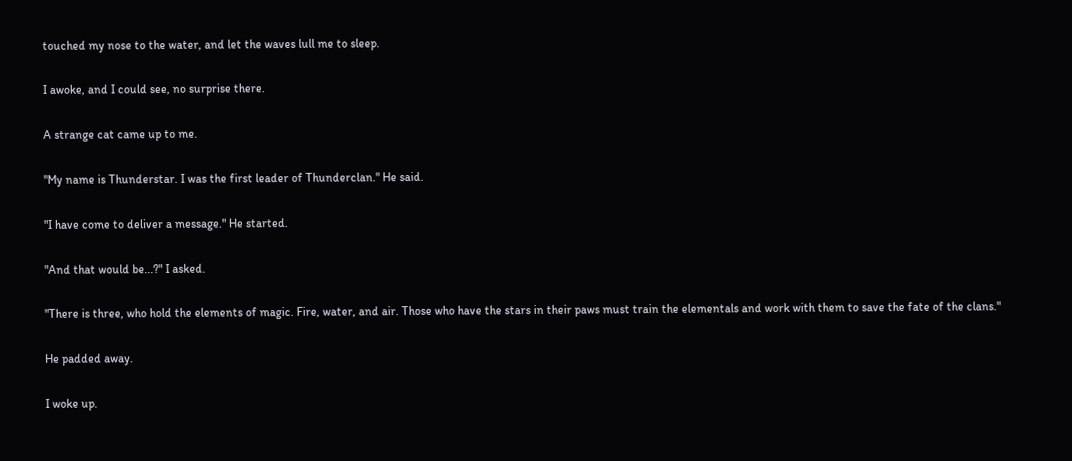touched my nose to the water, and let the waves lull me to sleep.

I awoke, and I could see, no surprise there.

A strange cat came up to me.

"My name is Thunderstar. I was the first leader of Thunderclan." He said.

"I have come to deliver a message." He started.

"And that would be...?" I asked.

"There is three, who hold the elements of magic. Fire, water, and air. Those who have the stars in their paws must train the elementals and work with them to save the fate of the clans."

He padded away.

I woke up.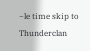~le time skip to Thunderclan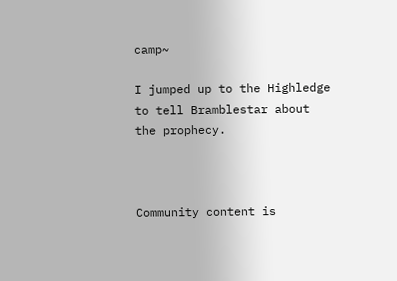camp~

I jumped up to the Highledge to tell Bramblestar about the prophecy.



Community content is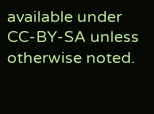available under CC-BY-SA unless otherwise noted.